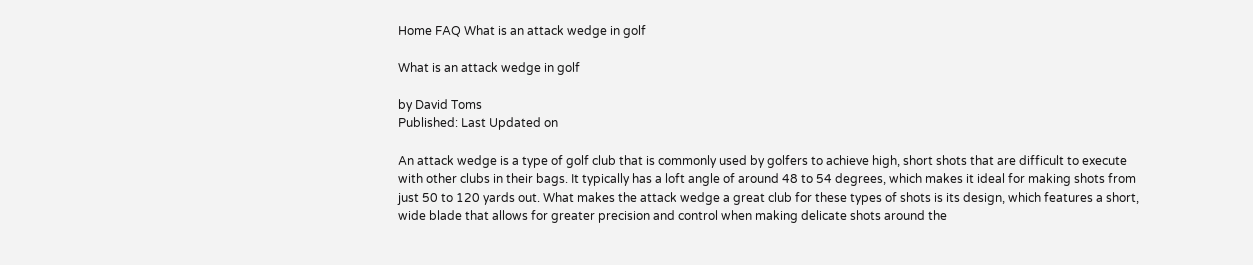Home FAQ What is an attack wedge in golf

What is an attack wedge in golf

by David Toms
Published: Last Updated on

An attack wedge is a type of golf club that is commonly used by golfers to achieve high, short shots that are difficult to execute with other clubs in their bags. It typically has a loft angle of around 48 to 54 degrees, which makes it ideal for making shots from just 50 to 120 yards out. What makes the attack wedge a great club for these types of shots is its design, which features a short, wide blade that allows for greater precision and control when making delicate shots around the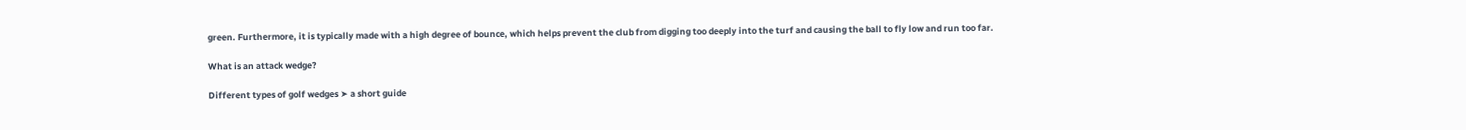green. Furthermore, it is typically made with a high degree of bounce, which helps prevent the club from digging too deeply into the turf and causing the ball to fly low and run too far.

What is an attack wedge?

Different types of golf wedges ➤ a short guide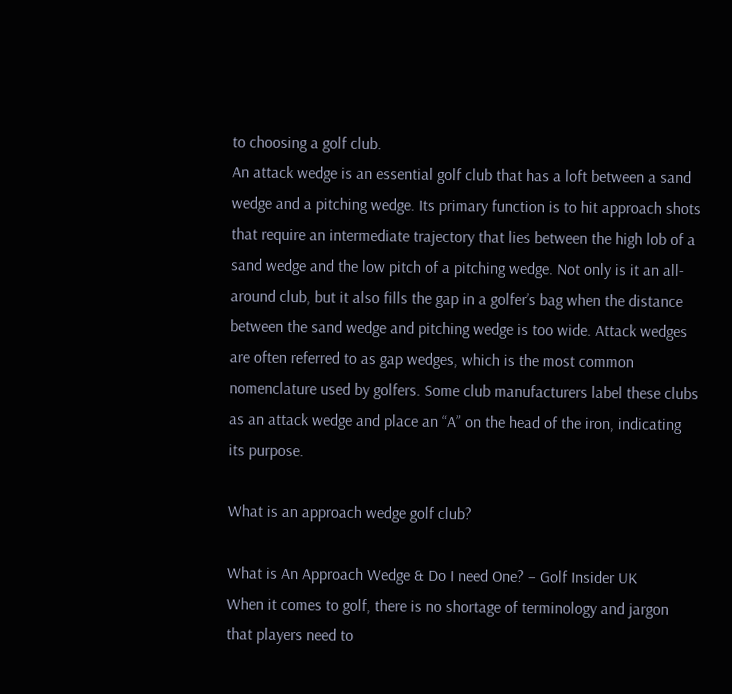to choosing a golf club.
An attack wedge is an essential golf club that has a loft between a sand wedge and a pitching wedge. Its primary function is to hit approach shots that require an intermediate trajectory that lies between the high lob of a sand wedge and the low pitch of a pitching wedge. Not only is it an all-around club, but it also fills the gap in a golfer’s bag when the distance between the sand wedge and pitching wedge is too wide. Attack wedges are often referred to as gap wedges, which is the most common nomenclature used by golfers. Some club manufacturers label these clubs as an attack wedge and place an “A” on the head of the iron, indicating its purpose.

What is an approach wedge golf club?

What is An Approach Wedge & Do I need One? – Golf Insider UK
When it comes to golf, there is no shortage of terminology and jargon that players need to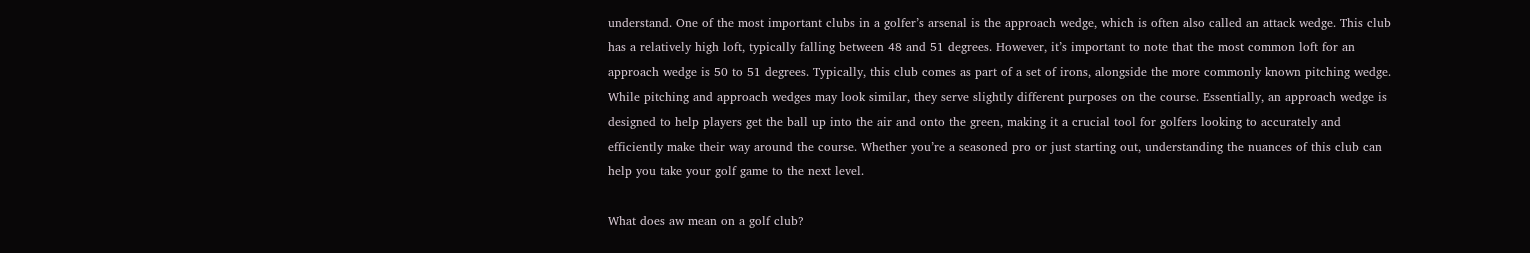understand. One of the most important clubs in a golfer’s arsenal is the approach wedge, which is often also called an attack wedge. This club has a relatively high loft, typically falling between 48 and 51 degrees. However, it’s important to note that the most common loft for an approach wedge is 50 to 51 degrees. Typically, this club comes as part of a set of irons, alongside the more commonly known pitching wedge. While pitching and approach wedges may look similar, they serve slightly different purposes on the course. Essentially, an approach wedge is designed to help players get the ball up into the air and onto the green, making it a crucial tool for golfers looking to accurately and efficiently make their way around the course. Whether you’re a seasoned pro or just starting out, understanding the nuances of this club can help you take your golf game to the next level.

What does aw mean on a golf club?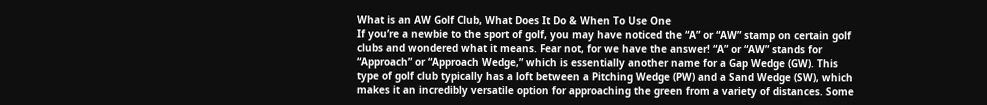What is an AW Golf Club, What Does It Do & When To Use One
If you’re a newbie to the sport of golf, you may have noticed the “A” or “AW” stamp on certain golf clubs and wondered what it means. Fear not, for we have the answer! “A” or “AW” stands for “Approach” or “Approach Wedge,” which is essentially another name for a Gap Wedge (GW). This type of golf club typically has a loft between a Pitching Wedge (PW) and a Sand Wedge (SW), which makes it an incredibly versatile option for approaching the green from a variety of distances. Some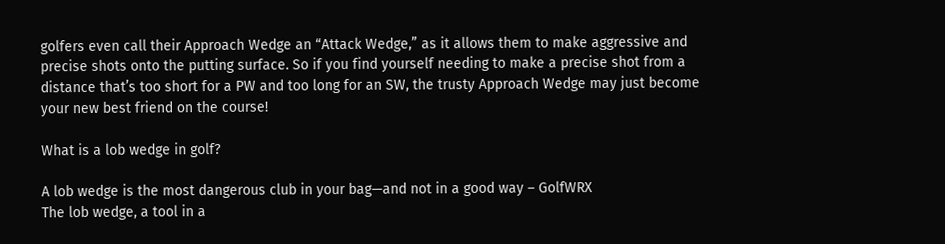golfers even call their Approach Wedge an “Attack Wedge,” as it allows them to make aggressive and precise shots onto the putting surface. So if you find yourself needing to make a precise shot from a distance that’s too short for a PW and too long for an SW, the trusty Approach Wedge may just become your new best friend on the course!

What is a lob wedge in golf?

A lob wedge is the most dangerous club in your bag—and not in a good way – GolfWRX
The lob wedge, a tool in a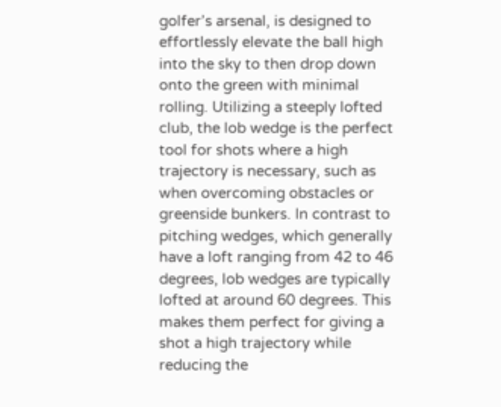golfer’s arsenal, is designed to effortlessly elevate the ball high into the sky to then drop down onto the green with minimal rolling. Utilizing a steeply lofted club, the lob wedge is the perfect tool for shots where a high trajectory is necessary, such as when overcoming obstacles or greenside bunkers. In contrast to pitching wedges, which generally have a loft ranging from 42 to 46 degrees, lob wedges are typically lofted at around 60 degrees. This makes them perfect for giving a shot a high trajectory while reducing the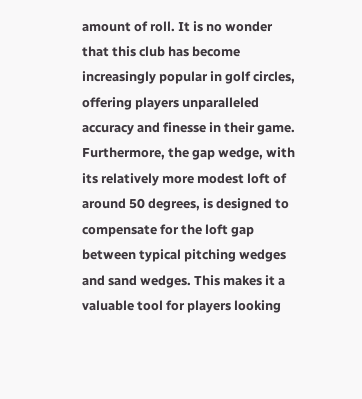amount of roll. It is no wonder that this club has become increasingly popular in golf circles, offering players unparalleled accuracy and finesse in their game. Furthermore, the gap wedge, with its relatively more modest loft of around 50 degrees, is designed to compensate for the loft gap between typical pitching wedges and sand wedges. This makes it a valuable tool for players looking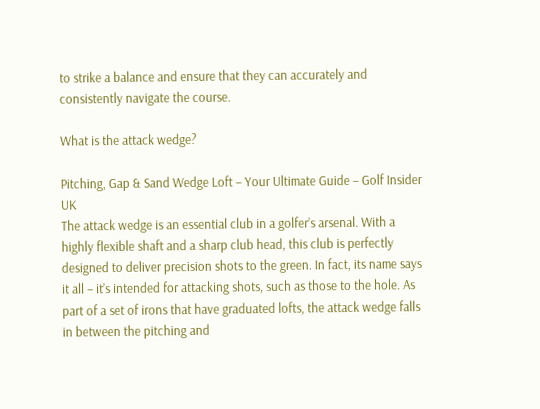to strike a balance and ensure that they can accurately and consistently navigate the course.

What is the attack wedge?

Pitching, Gap & Sand Wedge Loft – Your Ultimate Guide – Golf Insider UK
The attack wedge is an essential club in a golfer’s arsenal. With a highly flexible shaft and a sharp club head, this club is perfectly designed to deliver precision shots to the green. In fact, its name says it all – it’s intended for attacking shots, such as those to the hole. As part of a set of irons that have graduated lofts, the attack wedge falls in between the pitching and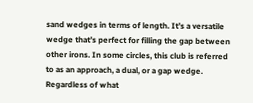sand wedges in terms of length. It’s a versatile wedge that’s perfect for filling the gap between other irons. In some circles, this club is referred to as an approach, a dual, or a gap wedge. Regardless of what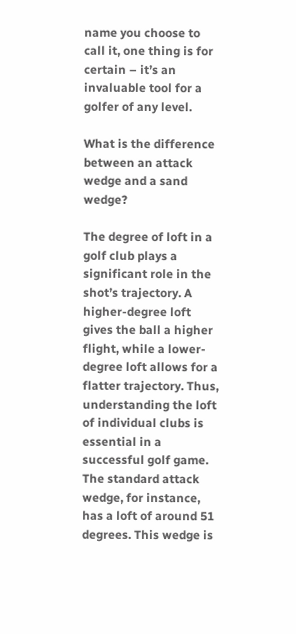name you choose to call it, one thing is for certain – it’s an invaluable tool for a golfer of any level.

What is the difference between an attack wedge and a sand wedge?

The degree of loft in a golf club plays a significant role in the shot’s trajectory. A higher-degree loft gives the ball a higher flight, while a lower-degree loft allows for a flatter trajectory. Thus, understanding the loft of individual clubs is essential in a successful golf game. The standard attack wedge, for instance, has a loft of around 51 degrees. This wedge is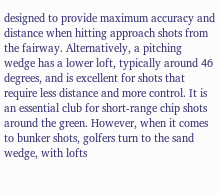designed to provide maximum accuracy and distance when hitting approach shots from the fairway. Alternatively, a pitching wedge has a lower loft, typically around 46 degrees, and is excellent for shots that require less distance and more control. It is an essential club for short-range chip shots around the green. However, when it comes to bunker shots, golfers turn to the sand wedge, with lofts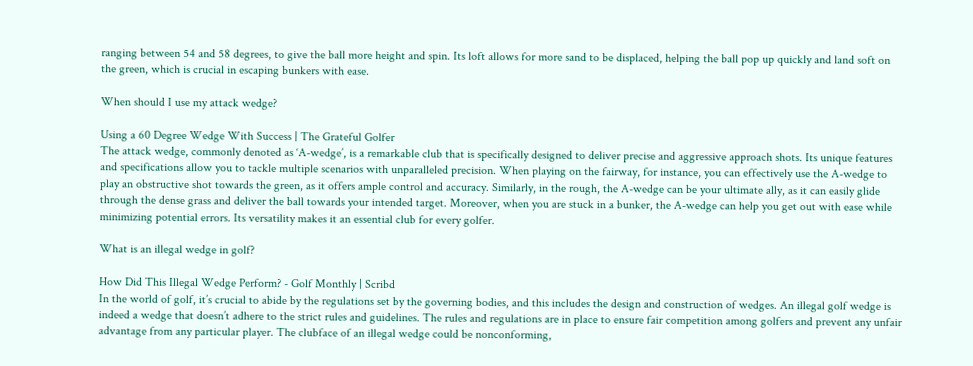ranging between 54 and 58 degrees, to give the ball more height and spin. Its loft allows for more sand to be displaced, helping the ball pop up quickly and land soft on the green, which is crucial in escaping bunkers with ease.

When should I use my attack wedge?

Using a 60 Degree Wedge With Success | The Grateful Golfer
The attack wedge, commonly denoted as ‘A-wedge’, is a remarkable club that is specifically designed to deliver precise and aggressive approach shots. Its unique features and specifications allow you to tackle multiple scenarios with unparalleled precision. When playing on the fairway, for instance, you can effectively use the A-wedge to play an obstructive shot towards the green, as it offers ample control and accuracy. Similarly, in the rough, the A-wedge can be your ultimate ally, as it can easily glide through the dense grass and deliver the ball towards your intended target. Moreover, when you are stuck in a bunker, the A-wedge can help you get out with ease while minimizing potential errors. Its versatility makes it an essential club for every golfer.

What is an illegal wedge in golf?

How Did This Illegal Wedge Perform? - Golf Monthly | Scribd
In the world of golf, it’s crucial to abide by the regulations set by the governing bodies, and this includes the design and construction of wedges. An illegal golf wedge is indeed a wedge that doesn’t adhere to the strict rules and guidelines. The rules and regulations are in place to ensure fair competition among golfers and prevent any unfair advantage from any particular player. The clubface of an illegal wedge could be nonconforming,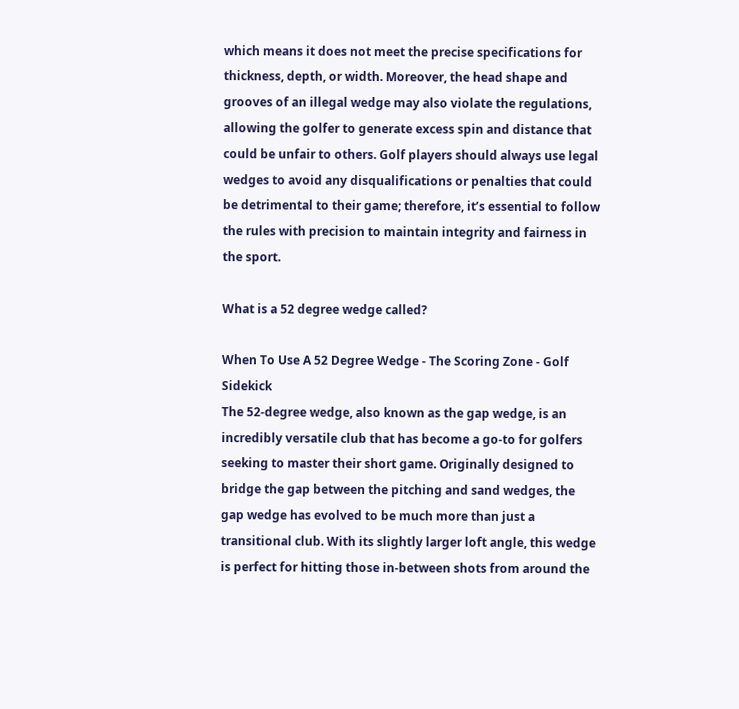which means it does not meet the precise specifications for thickness, depth, or width. Moreover, the head shape and grooves of an illegal wedge may also violate the regulations, allowing the golfer to generate excess spin and distance that could be unfair to others. Golf players should always use legal wedges to avoid any disqualifications or penalties that could be detrimental to their game; therefore, it’s essential to follow the rules with precision to maintain integrity and fairness in the sport.

What is a 52 degree wedge called?

When To Use A 52 Degree Wedge - The Scoring Zone - Golf Sidekick
The 52-degree wedge, also known as the gap wedge, is an incredibly versatile club that has become a go-to for golfers seeking to master their short game. Originally designed to bridge the gap between the pitching and sand wedges, the gap wedge has evolved to be much more than just a transitional club. With its slightly larger loft angle, this wedge is perfect for hitting those in-between shots from around the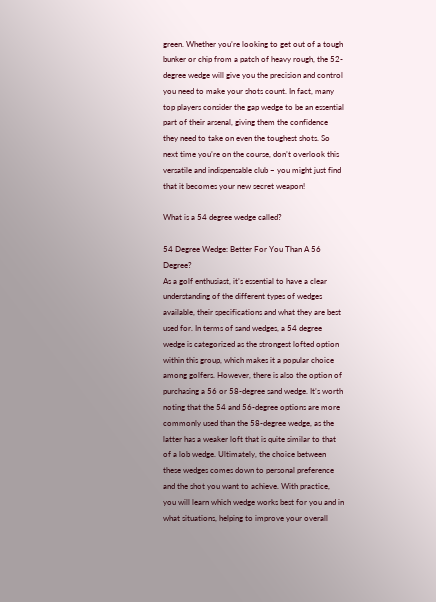green. Whether you’re looking to get out of a tough bunker or chip from a patch of heavy rough, the 52-degree wedge will give you the precision and control you need to make your shots count. In fact, many top players consider the gap wedge to be an essential part of their arsenal, giving them the confidence they need to take on even the toughest shots. So next time you’re on the course, don’t overlook this versatile and indispensable club – you might just find that it becomes your new secret weapon!

What is a 54 degree wedge called?

54 Degree Wedge: Better For You Than A 56 Degree?
As a golf enthusiast, it’s essential to have a clear understanding of the different types of wedges available, their specifications and what they are best used for. In terms of sand wedges, a 54 degree wedge is categorized as the strongest lofted option within this group, which makes it a popular choice among golfers. However, there is also the option of purchasing a 56 or 58-degree sand wedge. It’s worth noting that the 54 and 56-degree options are more commonly used than the 58-degree wedge, as the latter has a weaker loft that is quite similar to that of a lob wedge. Ultimately, the choice between these wedges comes down to personal preference and the shot you want to achieve. With practice, you will learn which wedge works best for you and in what situations, helping to improve your overall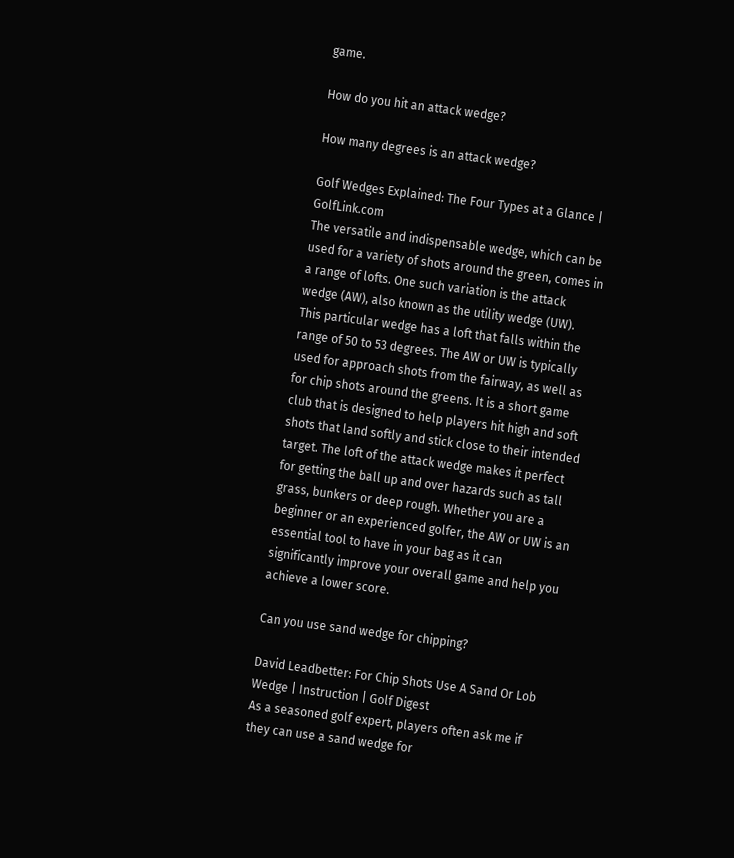game.

How do you hit an attack wedge?

How many degrees is an attack wedge?

Golf Wedges Explained: The Four Types at a Glance | GolfLink.com
The versatile and indispensable wedge, which can be used for a variety of shots around the green, comes in a range of lofts. One such variation is the attack wedge (AW), also known as the utility wedge (UW). This particular wedge has a loft that falls within the range of 50 to 53 degrees. The AW or UW is typically used for approach shots from the fairway, as well as for chip shots around the greens. It is a short game club that is designed to help players hit high and soft shots that land softly and stick close to their intended target. The loft of the attack wedge makes it perfect for getting the ball up and over hazards such as tall grass, bunkers or deep rough. Whether you are a beginner or an experienced golfer, the AW or UW is an essential tool to have in your bag as it can significantly improve your overall game and help you achieve a lower score.

Can you use sand wedge for chipping?

David Leadbetter: For Chip Shots Use A Sand Or Lob Wedge | Instruction | Golf Digest
As a seasoned golf expert, players often ask me if they can use a sand wedge for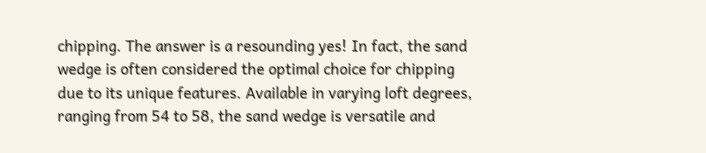chipping. The answer is a resounding yes! In fact, the sand wedge is often considered the optimal choice for chipping due to its unique features. Available in varying loft degrees, ranging from 54 to 58, the sand wedge is versatile and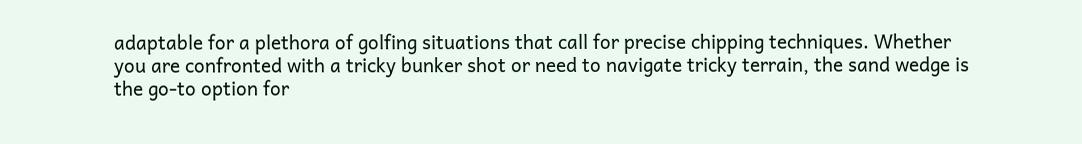adaptable for a plethora of golfing situations that call for precise chipping techniques. Whether you are confronted with a tricky bunker shot or need to navigate tricky terrain, the sand wedge is the go-to option for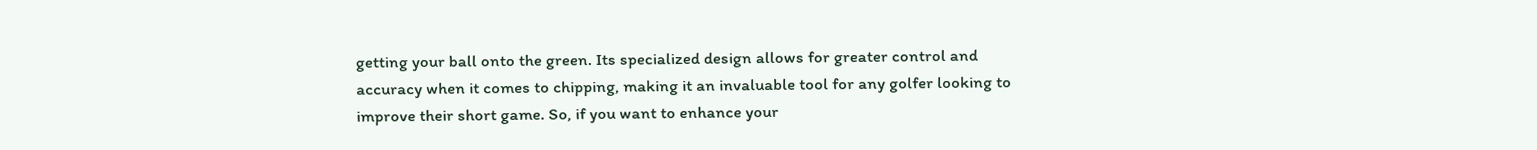getting your ball onto the green. Its specialized design allows for greater control and accuracy when it comes to chipping, making it an invaluable tool for any golfer looking to improve their short game. So, if you want to enhance your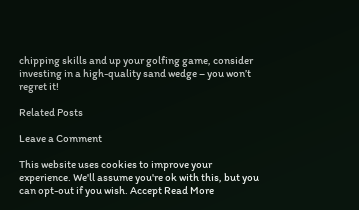chipping skills and up your golfing game, consider investing in a high-quality sand wedge – you won’t regret it!

Related Posts

Leave a Comment

This website uses cookies to improve your experience. We'll assume you're ok with this, but you can opt-out if you wish. Accept Read More